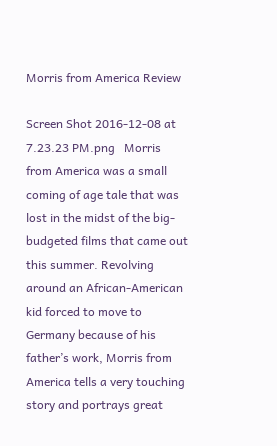Morris from America Review

Screen Shot 2016-12-08 at 7.23.23 PM.png   Morris from America was a small coming of age tale that was lost in the midst of the big-budgeted films that came out this summer. Revolving around an African-American kid forced to move to Germany because of his father’s work, Morris from America tells a very touching story and portrays great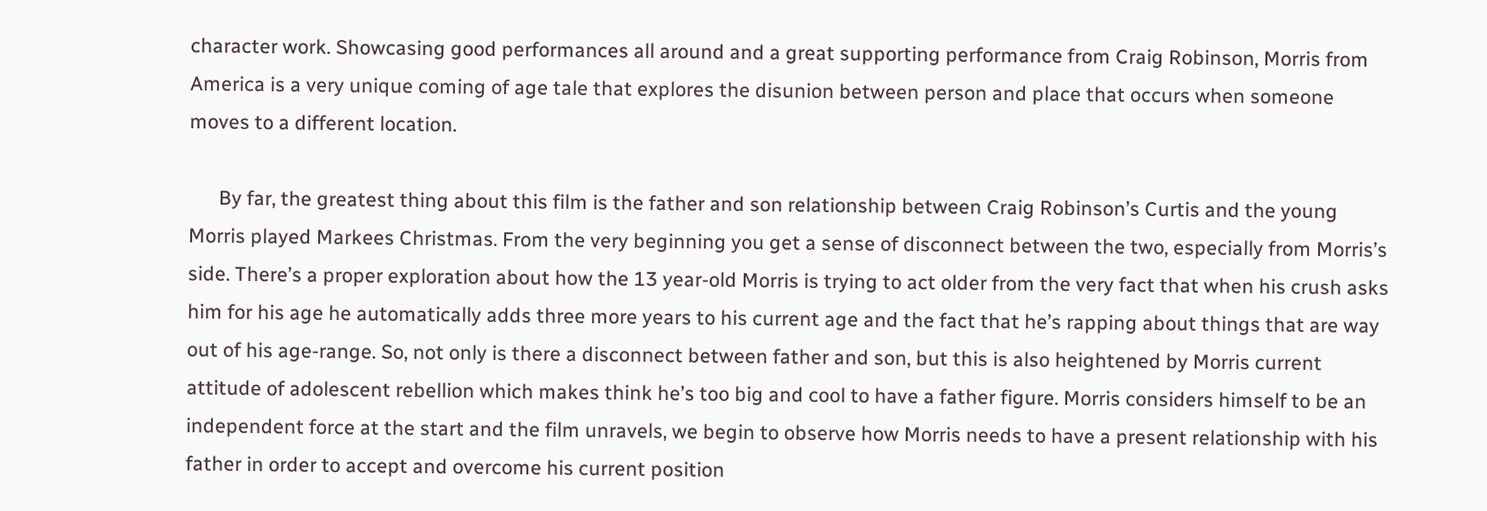character work. Showcasing good performances all around and a great supporting performance from Craig Robinson, Morris from America is a very unique coming of age tale that explores the disunion between person and place that occurs when someone moves to a different location.

      By far, the greatest thing about this film is the father and son relationship between Craig Robinson’s Curtis and the young Morris played Markees Christmas. From the very beginning you get a sense of disconnect between the two, especially from Morris’s side. There’s a proper exploration about how the 13 year-old Morris is trying to act older from the very fact that when his crush asks him for his age he automatically adds three more years to his current age and the fact that he’s rapping about things that are way out of his age-range. So, not only is there a disconnect between father and son, but this is also heightened by Morris current attitude of adolescent rebellion which makes think he’s too big and cool to have a father figure. Morris considers himself to be an independent force at the start and the film unravels, we begin to observe how Morris needs to have a present relationship with his father in order to accept and overcome his current position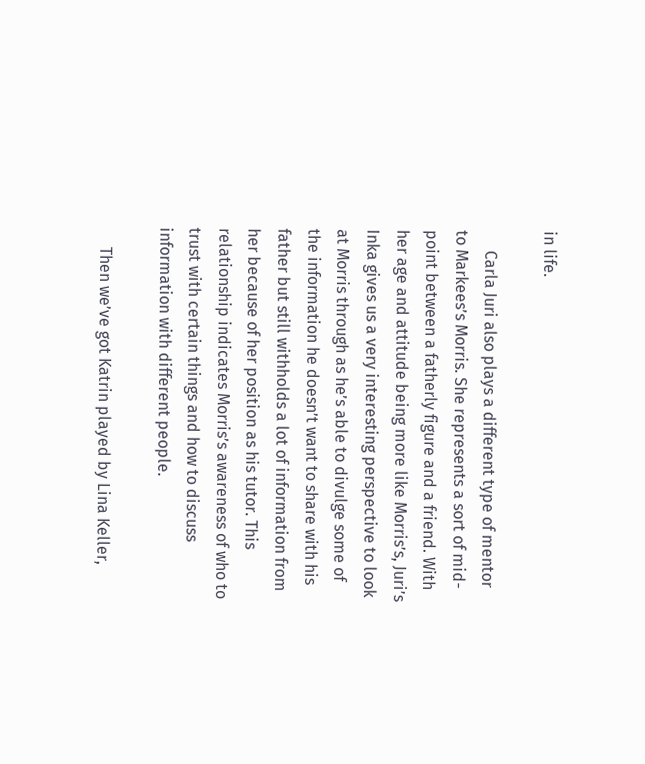in life.

     Carla Juri also plays a different type of mentor to Markees’s Morris. She represents a sort of mid-point between a fatherly figure and a friend. With her age and attitude being more like Morris’s, Juri’s Inka gives us a very interesting perspective to look at Morris through as he’s able to divulge some of the information he doesn’t want to share with his father but still withholds a lot of information from her because of her position as his tutor. This relationship indicates Morris’s awareness of who to trust with certain things and how to discuss information with different people.

     Then we’ve got Katrin played by Lina Keller,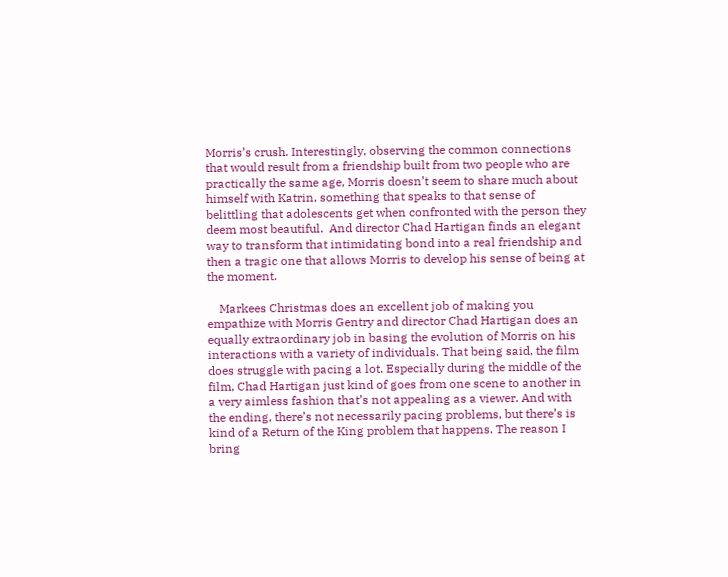Morris’s crush. Interestingly, observing the common connections that would result from a friendship built from two people who are practically the same age, Morris doesn’t seem to share much about himself with Katrin, something that speaks to that sense of belittling that adolescents get when confronted with the person they deem most beautiful.  And director Chad Hartigan finds an elegant way to transform that intimidating bond into a real friendship and then a tragic one that allows Morris to develop his sense of being at the moment.

    Markees Christmas does an excellent job of making you empathize with Morris Gentry and director Chad Hartigan does an equally extraordinary job in basing the evolution of Morris on his interactions with a variety of individuals. That being said, the film does struggle with pacing a lot. Especially during the middle of the film, Chad Hartigan just kind of goes from one scene to another in a very aimless fashion that’s not appealing as a viewer. And with the ending, there’s not necessarily pacing problems, but there’s is kind of a Return of the King problem that happens. The reason I bring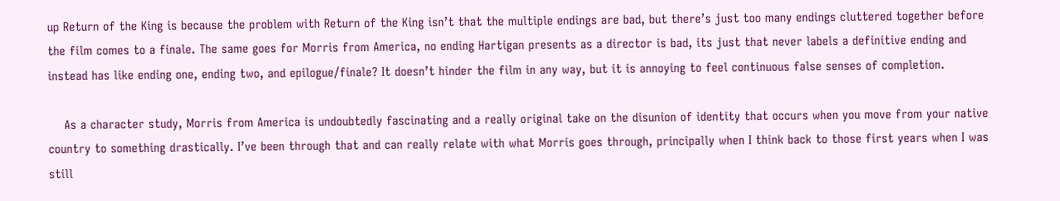up Return of the King is because the problem with Return of the King isn’t that the multiple endings are bad, but there’s just too many endings cluttered together before the film comes to a finale. The same goes for Morris from America, no ending Hartigan presents as a director is bad, its just that never labels a definitive ending and instead has like ending one, ending two, and epilogue/finale? It doesn’t hinder the film in any way, but it is annoying to feel continuous false senses of completion.

    As a character study, Morris from America is undoubtedly fascinating and a really original take on the disunion of identity that occurs when you move from your native country to something drastically. I’ve been through that and can really relate with what Morris goes through, principally when I think back to those first years when I was still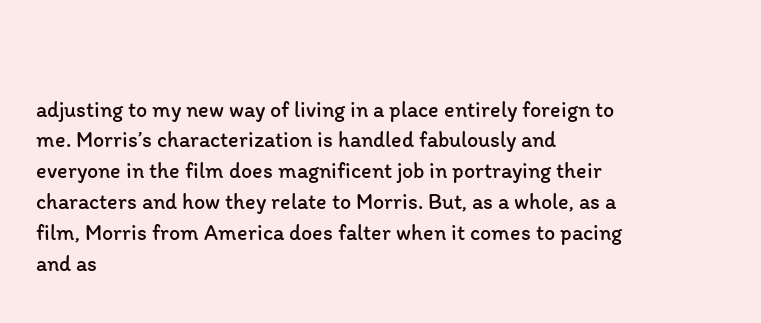adjusting to my new way of living in a place entirely foreign to me. Morris’s characterization is handled fabulously and everyone in the film does magnificent job in portraying their characters and how they relate to Morris. But, as a whole, as a film, Morris from America does falter when it comes to pacing and as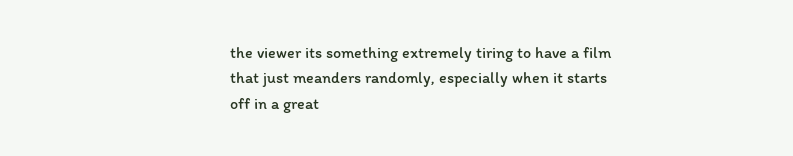the viewer its something extremely tiring to have a film that just meanders randomly, especially when it starts off in a great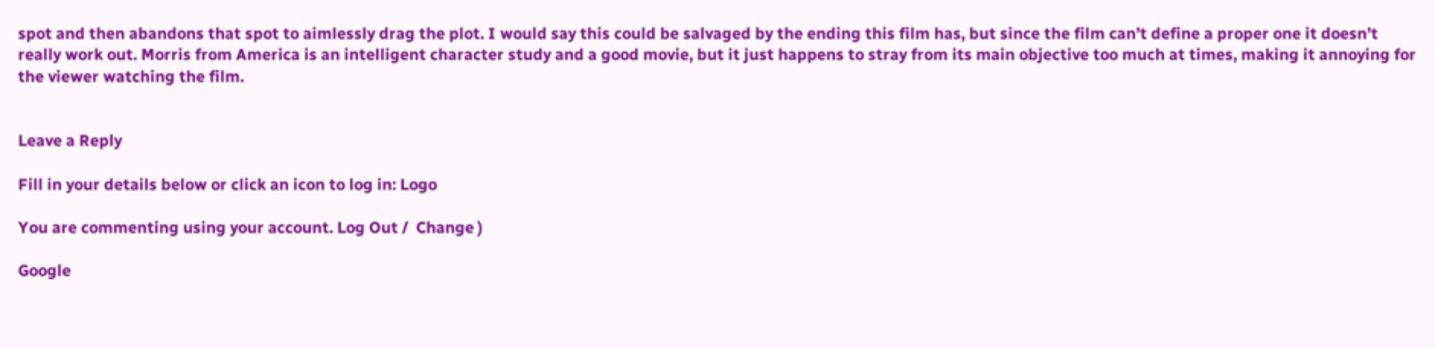spot and then abandons that spot to aimlessly drag the plot. I would say this could be salvaged by the ending this film has, but since the film can’t define a proper one it doesn’t really work out. Morris from America is an intelligent character study and a good movie, but it just happens to stray from its main objective too much at times, making it annoying for the viewer watching the film.


Leave a Reply

Fill in your details below or click an icon to log in: Logo

You are commenting using your account. Log Out /  Change )

Google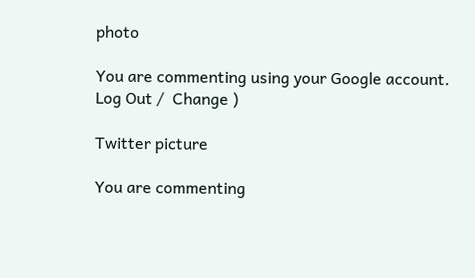photo

You are commenting using your Google account. Log Out /  Change )

Twitter picture

You are commenting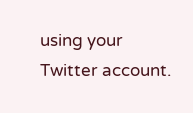using your Twitter account.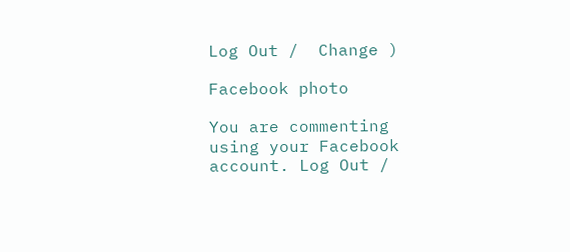Log Out /  Change )

Facebook photo

You are commenting using your Facebook account. Log Out /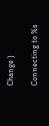Change )

Connecting to %s